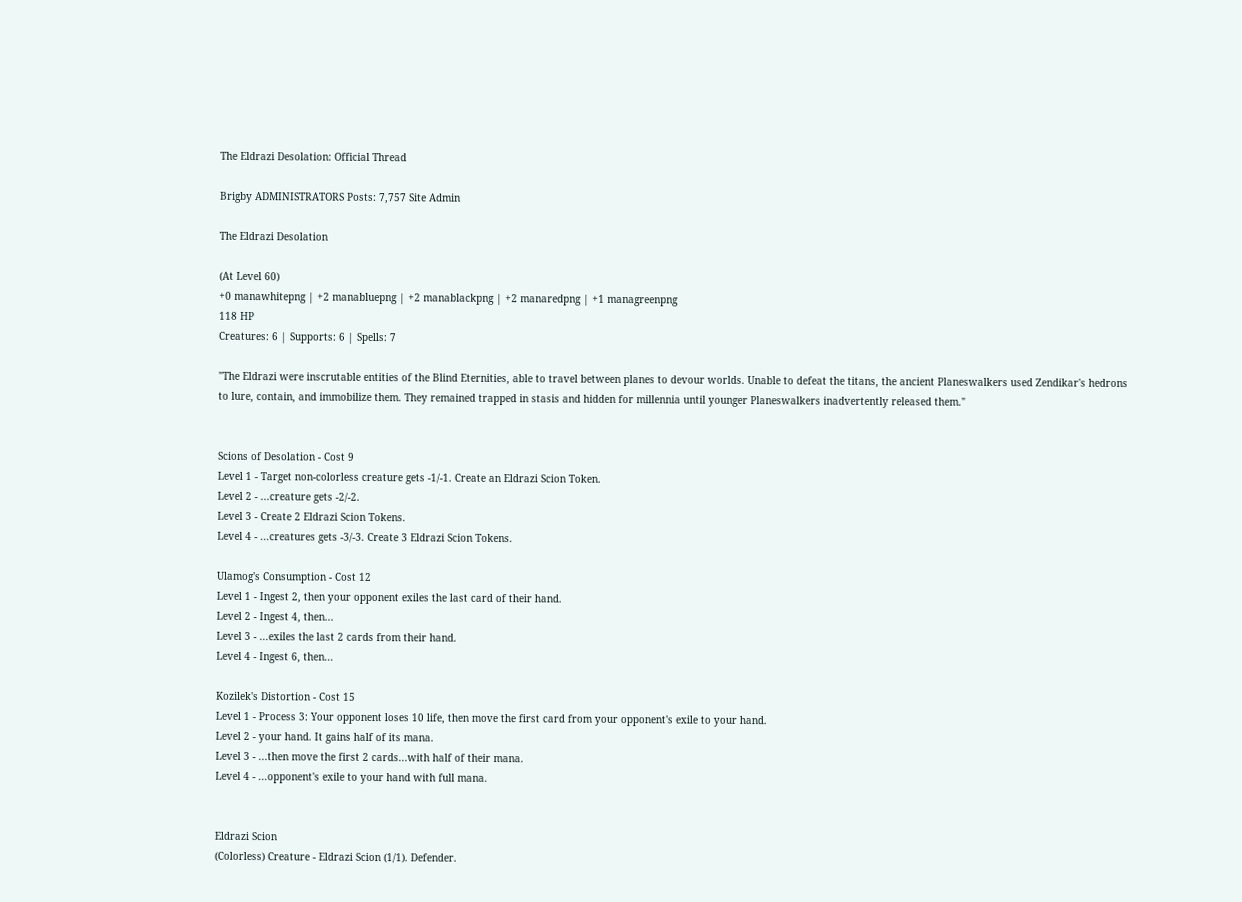The Eldrazi Desolation: Official Thread

Brigby ADMINISTRATORS Posts: 7,757 Site Admin

The Eldrazi Desolation

(At Level 60)
+0 manawhitepng | +2 manabluepng | +2 manablackpng | +2 manaredpng | +1 managreenpng
118 HP
Creatures: 6 | Supports: 6 | Spells: 7

"The Eldrazi were inscrutable entities of the Blind Eternities, able to travel between planes to devour worlds. Unable to defeat the titans, the ancient Planeswalkers used Zendikar's hedrons to lure, contain, and immobilize them. They remained trapped in stasis and hidden for millennia until younger Planeswalkers inadvertently released them."


Scions of Desolation - Cost 9
Level 1 - Target non-colorless creature gets -1/-1. Create an Eldrazi Scion Token.
Level 2 - ...creature gets -2/-2.
Level 3 - Create 2 Eldrazi Scion Tokens.
Level 4 - ...creatures gets -3/-3. Create 3 Eldrazi Scion Tokens.

Ulamog's Consumption - Cost 12
Level 1 - Ingest 2, then your opponent exiles the last card of their hand.
Level 2 - Ingest 4, then...
Level 3 - ...exiles the last 2 cards from their hand.
Level 4 - Ingest 6, then...

Kozilek's Distortion - Cost 15
Level 1 - Process 3: Your opponent loses 10 life, then move the first card from your opponent's exile to your hand.
Level 2 - your hand. It gains half of its mana.
Level 3 - ...then move the first 2 cards...with half of their mana.
Level 4 - ...opponent's exile to your hand with full mana.


Eldrazi Scion
(Colorless) Creature - Eldrazi Scion (1/1). Defender.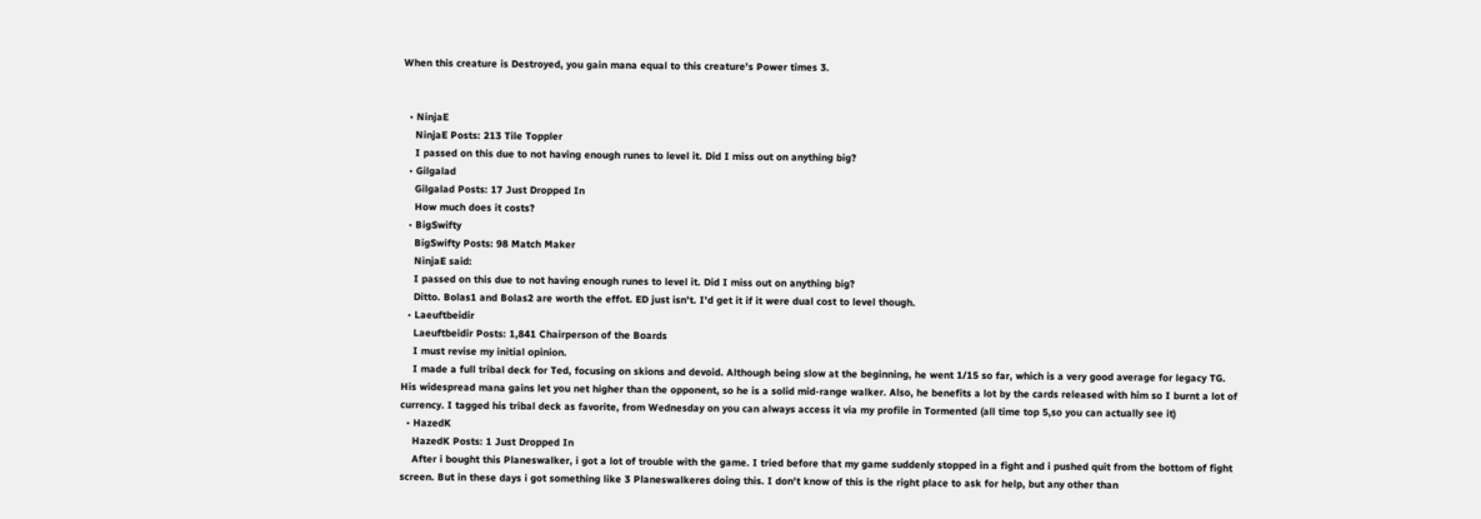When this creature is Destroyed, you gain mana equal to this creature's Power times 3.


  • NinjaE
    NinjaE Posts: 213 Tile Toppler
    I passed on this due to not having enough runes to level it. Did I miss out on anything big?
  • Gilgalad
    Gilgalad Posts: 17 Just Dropped In
    How much does it costs?
  • BigSwifty
    BigSwifty Posts: 98 Match Maker
    NinjaE said:
    I passed on this due to not having enough runes to level it. Did I miss out on anything big?
    Ditto. Bolas1 and Bolas2 are worth the effot. ED just isn't. I'd get it if it were dual cost to level though.
  • Laeuftbeidir
    Laeuftbeidir Posts: 1,841 Chairperson of the Boards
    I must revise my initial opinion.
    I made a full tribal deck for Ted, focusing on skions and devoid. Although being slow at the beginning, he went 1/15 so far, which is a very good average for legacy TG. His widespread mana gains let you net higher than the opponent, so he is a solid mid-range walker. Also, he benefits a lot by the cards released with him so I burnt a lot of currency. I tagged his tribal deck as favorite, from Wednesday on you can always access it via my profile in Tormented (all time top 5,so you can actually see it)
  • HazedK
    HazedK Posts: 1 Just Dropped In
    After i bought this Planeswalker, i got a lot of trouble with the game. I tried before that my game suddenly stopped in a fight and i pushed quit from the bottom of fight screen. But in these days i got something like 3 Planeswalkeres doing this. I don't know of this is the right place to ask for help, but any other than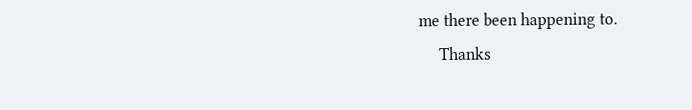me there been happening to.
     Thanks